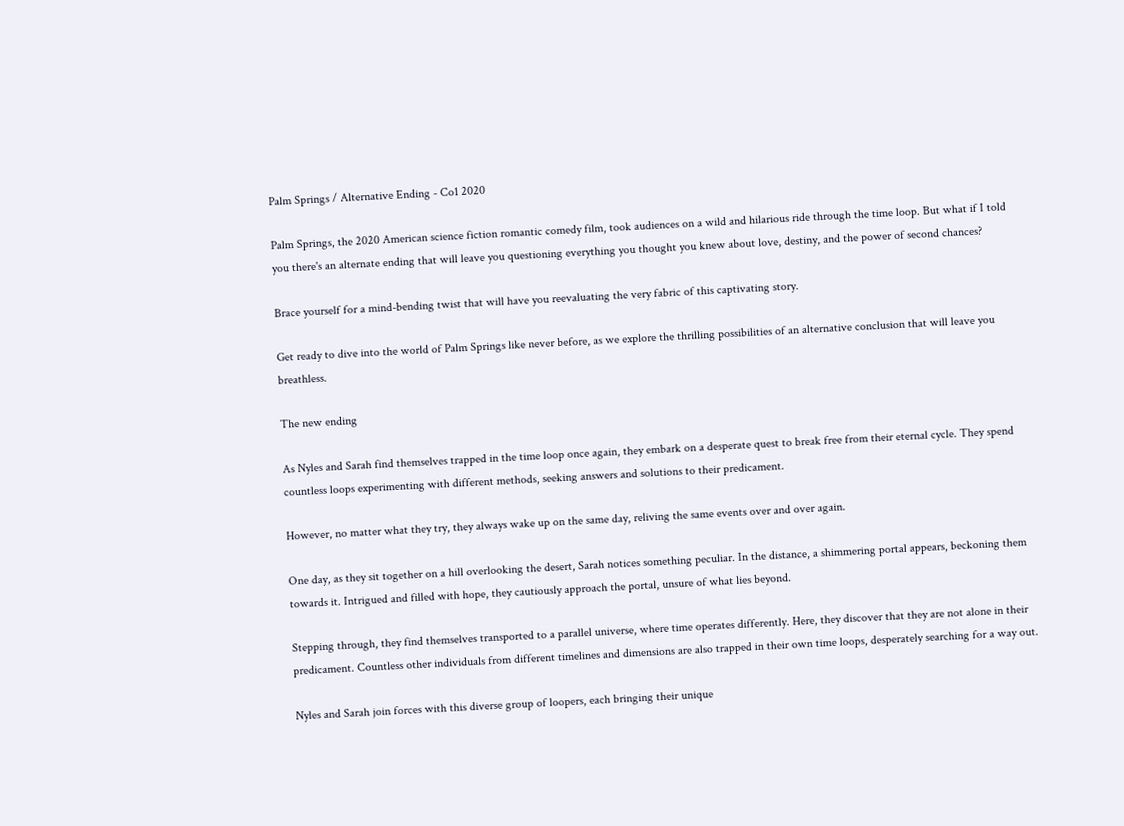Palm Springs / Alternative Ending - Co1 2020

Palm Springs, the 2020 American science fiction romantic comedy film, took audiences on a wild and hilarious ride through the time loop. But what if I told you there's an alternate ending that will leave you questioning everything you thought you knew about love, destiny, and the power of second chances?

Brace yourself for a mind-bending twist that will have you reevaluating the very fabric of this captivating story.

Get ready to dive into the world of Palm Springs like never before, as we explore the thrilling possibilities of an alternative conclusion that will leave you breathless.

The new ending

As Nyles and Sarah find themselves trapped in the time loop once again, they embark on a desperate quest to break free from their eternal cycle. They spend countless loops experimenting with different methods, seeking answers and solutions to their predicament.

However, no matter what they try, they always wake up on the same day, reliving the same events over and over again.

One day, as they sit together on a hill overlooking the desert, Sarah notices something peculiar. In the distance, a shimmering portal appears, beckoning them towards it. Intrigued and filled with hope, they cautiously approach the portal, unsure of what lies beyond.

Stepping through, they find themselves transported to a parallel universe, where time operates differently. Here, they discover that they are not alone in their predicament. Countless other individuals from different timelines and dimensions are also trapped in their own time loops, desperately searching for a way out.

Nyles and Sarah join forces with this diverse group of loopers, each bringing their unique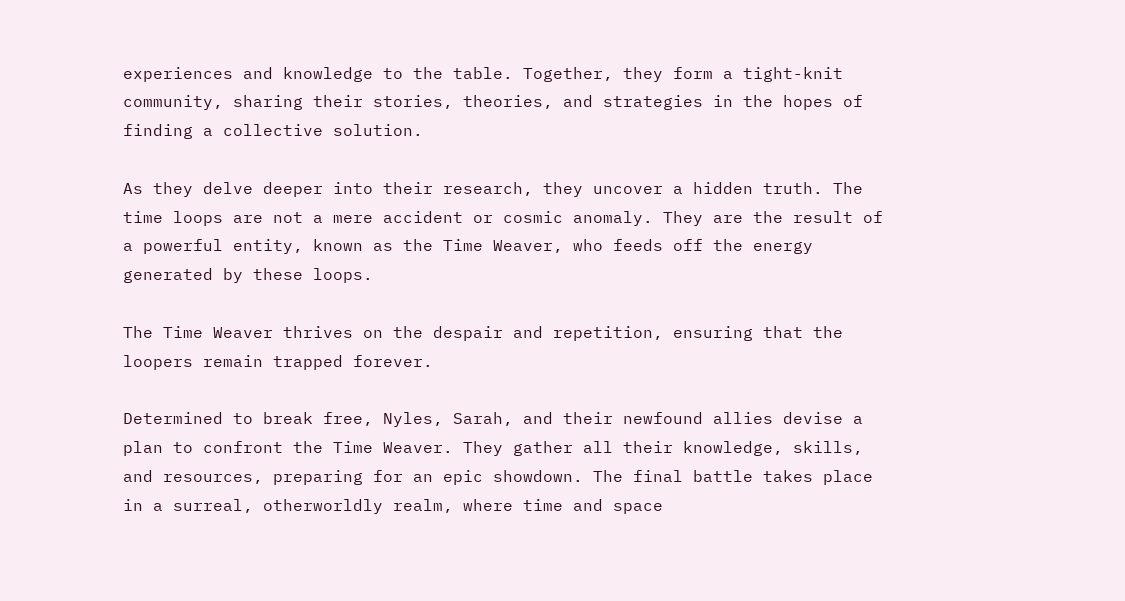experiences and knowledge to the table. Together, they form a tight-knit community, sharing their stories, theories, and strategies in the hopes of finding a collective solution.

As they delve deeper into their research, they uncover a hidden truth. The time loops are not a mere accident or cosmic anomaly. They are the result of a powerful entity, known as the Time Weaver, who feeds off the energy generated by these loops.

The Time Weaver thrives on the despair and repetition, ensuring that the loopers remain trapped forever.

Determined to break free, Nyles, Sarah, and their newfound allies devise a plan to confront the Time Weaver. They gather all their knowledge, skills, and resources, preparing for an epic showdown. The final battle takes place in a surreal, otherworldly realm, where time and space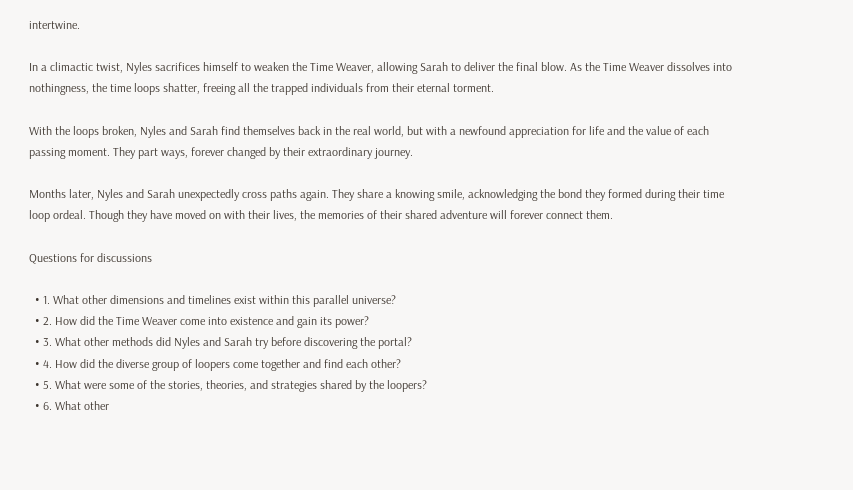intertwine.

In a climactic twist, Nyles sacrifices himself to weaken the Time Weaver, allowing Sarah to deliver the final blow. As the Time Weaver dissolves into nothingness, the time loops shatter, freeing all the trapped individuals from their eternal torment.

With the loops broken, Nyles and Sarah find themselves back in the real world, but with a newfound appreciation for life and the value of each passing moment. They part ways, forever changed by their extraordinary journey.

Months later, Nyles and Sarah unexpectedly cross paths again. They share a knowing smile, acknowledging the bond they formed during their time loop ordeal. Though they have moved on with their lives, the memories of their shared adventure will forever connect them.

Questions for discussions

  • 1. What other dimensions and timelines exist within this parallel universe?
  • 2. How did the Time Weaver come into existence and gain its power?
  • 3. What other methods did Nyles and Sarah try before discovering the portal?
  • 4. How did the diverse group of loopers come together and find each other?
  • 5. What were some of the stories, theories, and strategies shared by the loopers?
  • 6. What other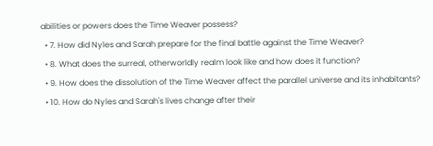abilities or powers does the Time Weaver possess?
  • 7. How did Nyles and Sarah prepare for the final battle against the Time Weaver?
  • 8. What does the surreal, otherworldly realm look like and how does it function?
  • 9. How does the dissolution of the Time Weaver affect the parallel universe and its inhabitants?
  • 10. How do Nyles and Sarah's lives change after their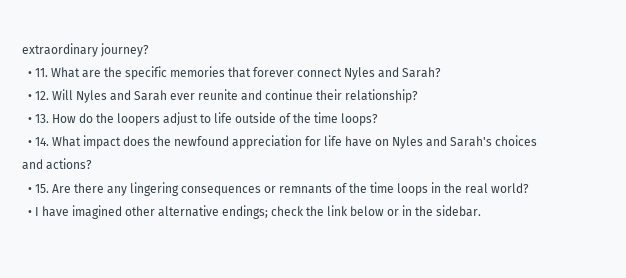extraordinary journey?
  • 11. What are the specific memories that forever connect Nyles and Sarah?
  • 12. Will Nyles and Sarah ever reunite and continue their relationship?
  • 13. How do the loopers adjust to life outside of the time loops?
  • 14. What impact does the newfound appreciation for life have on Nyles and Sarah's choices and actions?
  • 15. Are there any lingering consequences or remnants of the time loops in the real world?
  • I have imagined other alternative endings; check the link below or in the sidebar.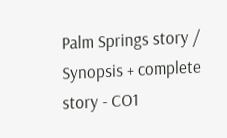Palm Springs story / Synopsis + complete story - CO1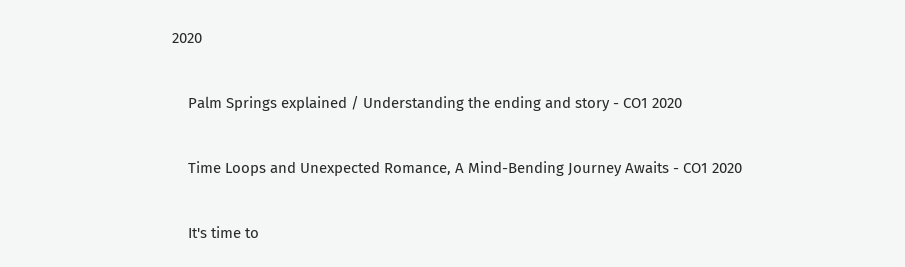2020

    Palm Springs explained / Understanding the ending and story - CO1 2020

    Time Loops and Unexpected Romance, A Mind-Bending Journey Awaits - CO1 2020

    It's time to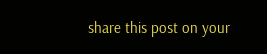share this post on your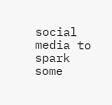social media to spark some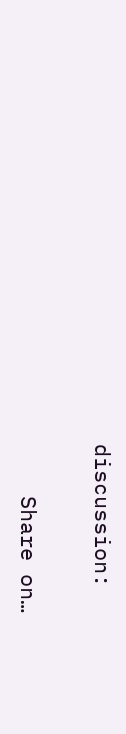discussion:

    Share on…